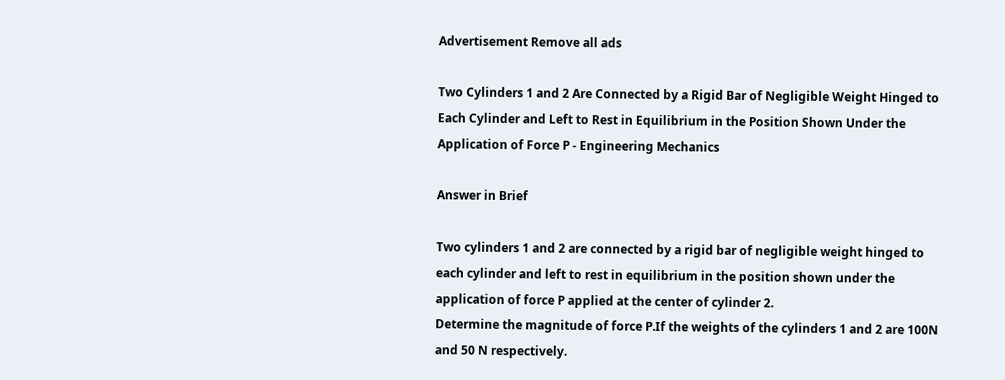Advertisement Remove all ads

Two Cylinders 1 and 2 Are Connected by a Rigid Bar of Negligible Weight Hinged to Each Cylinder and Left to Rest in Equilibrium in the Position Shown Under the Application of Force P - Engineering Mechanics

Answer in Brief

Two cylinders 1 and 2 are connected by a rigid bar of negligible weight hinged to each cylinder and left to rest in equilibrium in the position shown under the application of force P applied at the center of cylinder 2.
Determine the magnitude of force P.If the weights of the cylinders 1 and 2 are 100N and 50 N respectively.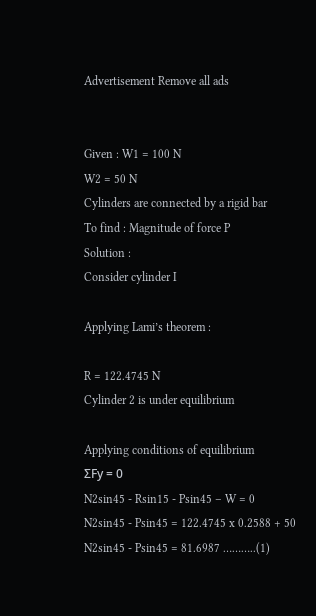Advertisement Remove all ads


Given : W1 = 100 N
W2 = 50 N
Cylinders are connected by a rigid bar
To find : Magnitude of force P
Solution :
Consider cylinder I

Applying Lami’s theorem :

R = 122.4745 N
Cylinder 2 is under equilibrium

Applying conditions of equilibrium
ΣFy = 0
N2sin45 - Rsin15 - Psin45 – W = 0
N2sin45 - Psin45 = 122.4745 x 0.2588 + 50
N2sin45 - Psin45 = 81.6987 ………..(1)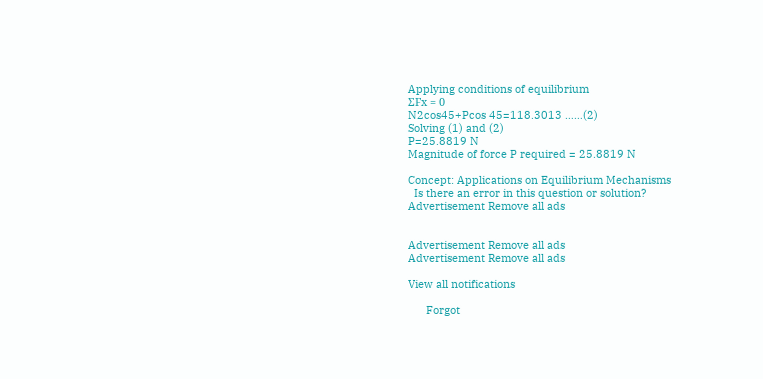Applying conditions of equilibrium
ΣFx = 0
N2cos45+Pcos 45=118.3013 ……(2)
Solving (1) and (2)
P=25.8819 N
Magnitude of force P required = 25.8819 N

Concept: Applications on Equilibrium Mechanisms
  Is there an error in this question or solution?
Advertisement Remove all ads


Advertisement Remove all ads
Advertisement Remove all ads

View all notifications

      Forgot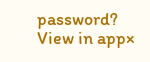password?
View in app×